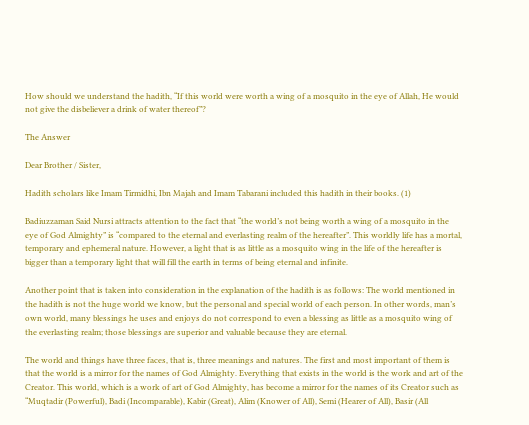How should we understand the hadith, “If this world were worth a wing of a mosquito in the eye of Allah, He would not give the disbeliever a drink of water thereof”?

The Answer

Dear Brother / Sister,

Hadith scholars like Imam Tirmidhi, Ibn Majah and Imam Tabarani included this hadith in their books. (1)

Badiuzzaman Said Nursi attracts attention to the fact that “the world’s not being worth a wing of a mosquito in the eye of God Almighty” is “compared to the eternal and everlasting realm of the hereafter”. This worldly life has a mortal, temporary and ephemeral nature. However, a light that is as little as a mosquito wing in the life of the hereafter is bigger than a temporary light that will fill the earth in terms of being eternal and infinite.

Another point that is taken into consideration in the explanation of the hadith is as follows: The world mentioned in the hadith is not the huge world we know, but the personal and special world of each person. In other words, man’s own world, many blessings he uses and enjoys do not correspond to even a blessing as little as a mosquito wing of the everlasting realm; those blessings are superior and valuable because they are eternal.

The world and things have three faces, that is, three meanings and natures. The first and most important of them is that the world is a mirror for the names of God Almighty. Everything that exists in the world is the work and art of the Creator. This world, which is a work of art of God Almighty, has become a mirror for the names of its Creator such as “Muqtadir (Powerful), Badi (Incomparable), Kabir (Great), Alim (Knower of All), Semi (Hearer of All), Basir (All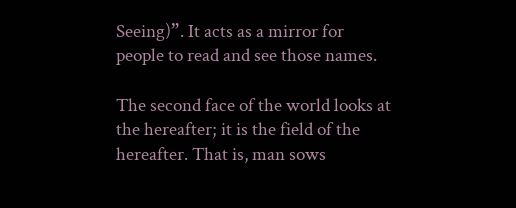Seeing)”. It acts as a mirror for people to read and see those names.

The second face of the world looks at the hereafter; it is the field of the hereafter. That is, man sows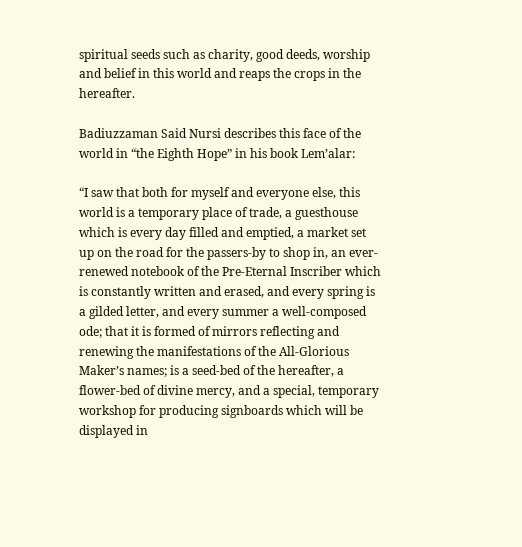spiritual seeds such as charity, good deeds, worship and belief in this world and reaps the crops in the hereafter.

Badiuzzaman Said Nursi describes this face of the world in “the Eighth Hope” in his book Lem’alar:

“I saw that both for myself and everyone else, this world is a temporary place of trade, a guesthouse which is every day filled and emptied, a market set up on the road for the passers-by to shop in, an ever-renewed notebook of the Pre-Eternal Inscriber which is constantly written and erased, and every spring is a gilded letter, and every summer a well-composed ode; that it is formed of mirrors reflecting and renewing the manifestations of the All-Glorious Maker’s names; is a seed-bed of the hereafter, a flower-bed of divine mercy, and a special, temporary workshop for producing signboards which will be displayed in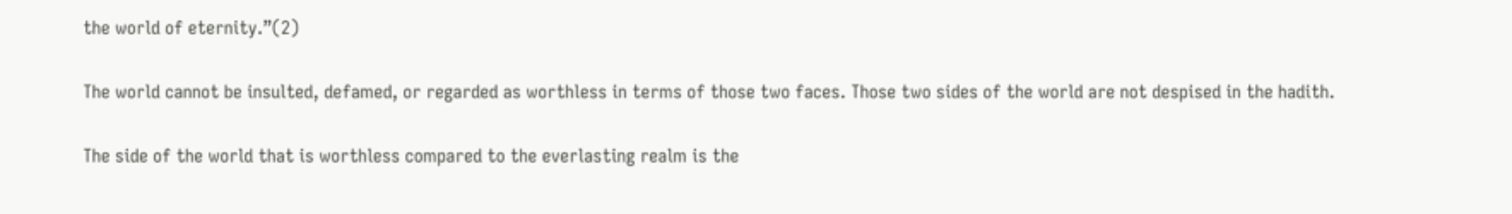the world of eternity.”(2)

The world cannot be insulted, defamed, or regarded as worthless in terms of those two faces. Those two sides of the world are not despised in the hadith.

The side of the world that is worthless compared to the everlasting realm is the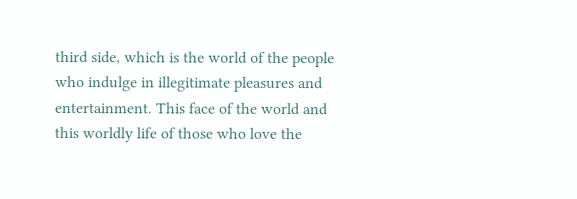third side, which is the world of the people who indulge in illegitimate pleasures and entertainment. This face of the world and this worldly life of those who love the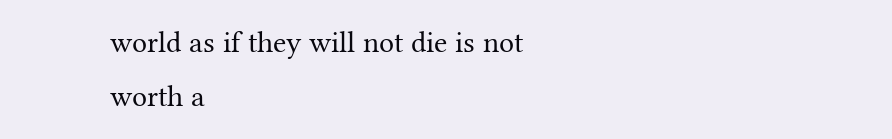world as if they will not die is not worth a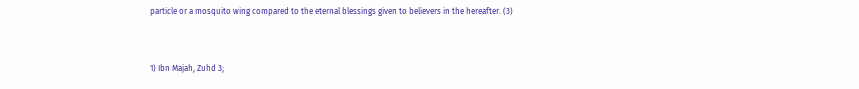particle or a mosquito wing compared to the eternal blessings given to believers in the hereafter. (3)


1) Ibn Majah, Zuhd 3;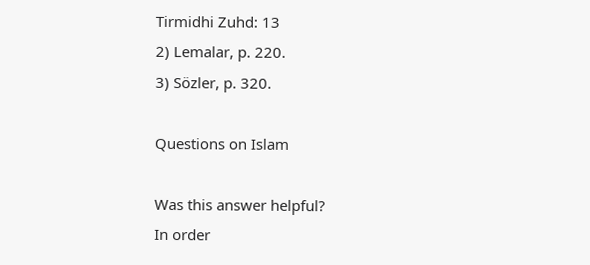Tirmidhi Zuhd: 13
2) Lemalar, p. 220.
3) Sözler, p. 320.

Questions on Islam

Was this answer helpful?
In order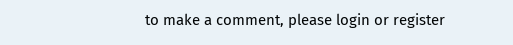to make a comment, please login or register